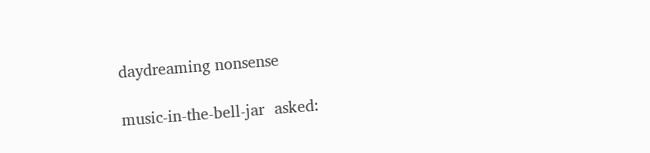daydreaming nonsense

music-in-the-bell-jar  asked: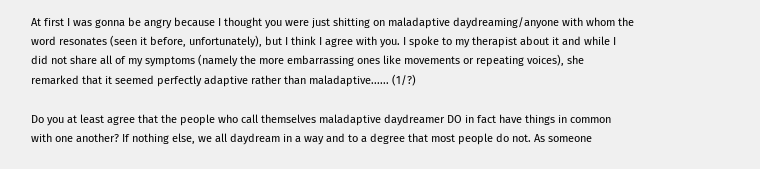At first I was gonna be angry because I thought you were just shitting on maladaptive daydreaming/anyone with whom the word resonates (seen it before, unfortunately), but I think I agree with you. I spoke to my therapist about it and while I did not share all of my symptoms (namely the more embarrassing ones like movements or repeating voices), she remarked that it seemed perfectly adaptive rather than maladaptive...... (1/?)

Do you at least agree that the people who call themselves maladaptive daydreamer DO in fact have things in common with one another? If nothing else, we all daydream in a way and to a degree that most people do not. As someone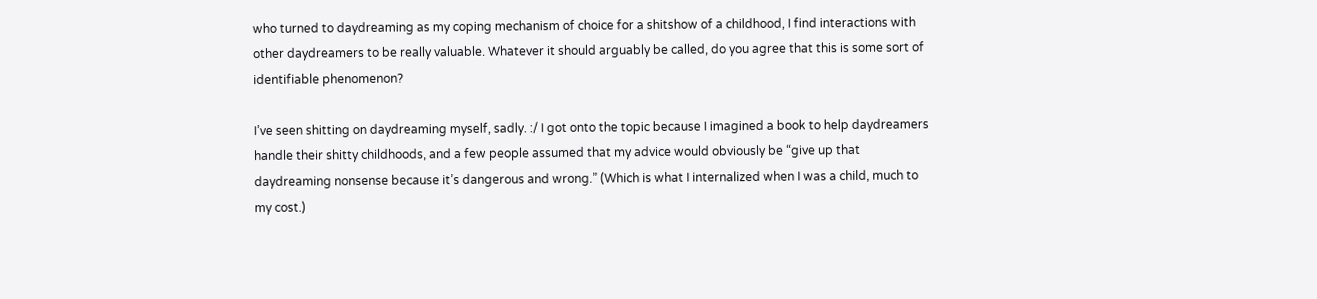who turned to daydreaming as my coping mechanism of choice for a shitshow of a childhood, I find interactions with other daydreamers to be really valuable. Whatever it should arguably be called, do you agree that this is some sort of identifiable phenomenon?

I’ve seen shitting on daydreaming myself, sadly. :/ I got onto the topic because I imagined a book to help daydreamers handle their shitty childhoods, and a few people assumed that my advice would obviously be “give up that daydreaming nonsense because it’s dangerous and wrong.” (Which is what I internalized when I was a child, much to my cost.)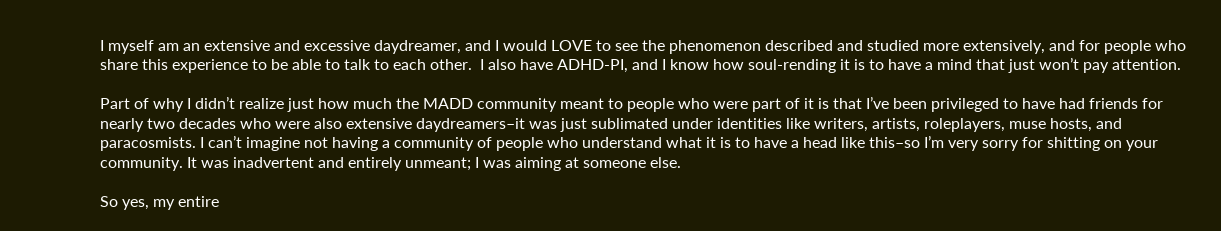I myself am an extensive and excessive daydreamer, and I would LOVE to see the phenomenon described and studied more extensively, and for people who share this experience to be able to talk to each other.  I also have ADHD-PI, and I know how soul-rending it is to have a mind that just won’t pay attention.

Part of why I didn’t realize just how much the MADD community meant to people who were part of it is that I’ve been privileged to have had friends for nearly two decades who were also extensive daydreamers–it was just sublimated under identities like writers, artists, roleplayers, muse hosts, and paracosmists. I can’t imagine not having a community of people who understand what it is to have a head like this–so I’m very sorry for shitting on your community. It was inadvertent and entirely unmeant; I was aiming at someone else.

So yes, my entire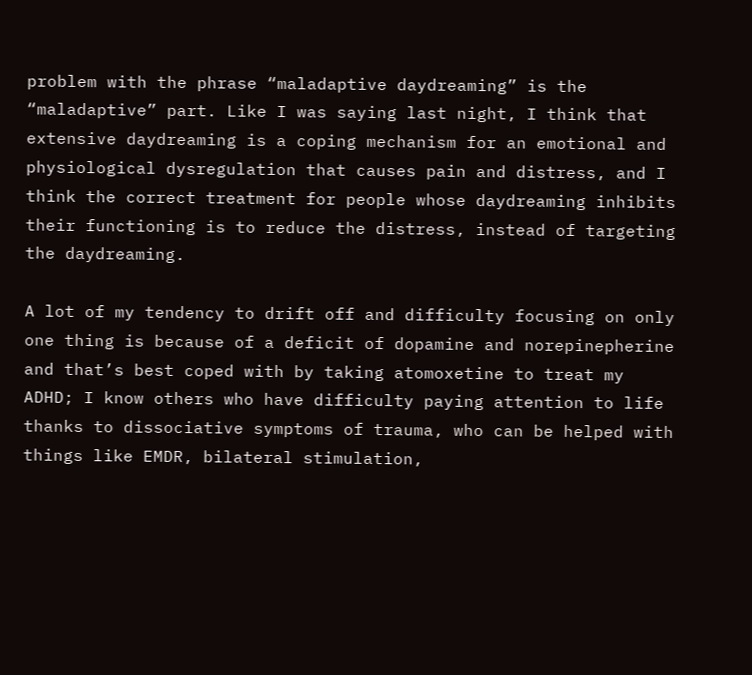problem with the phrase “maladaptive daydreaming” is the “maladaptive” part. Like I was saying last night, I think that extensive daydreaming is a coping mechanism for an emotional and physiological dysregulation that causes pain and distress, and I think the correct treatment for people whose daydreaming inhibits their functioning is to reduce the distress, instead of targeting the daydreaming.

A lot of my tendency to drift off and difficulty focusing on only one thing is because of a deficit of dopamine and norepinepherine and that’s best coped with by taking atomoxetine to treat my ADHD; I know others who have difficulty paying attention to life thanks to dissociative symptoms of trauma, who can be helped with things like EMDR, bilateral stimulation,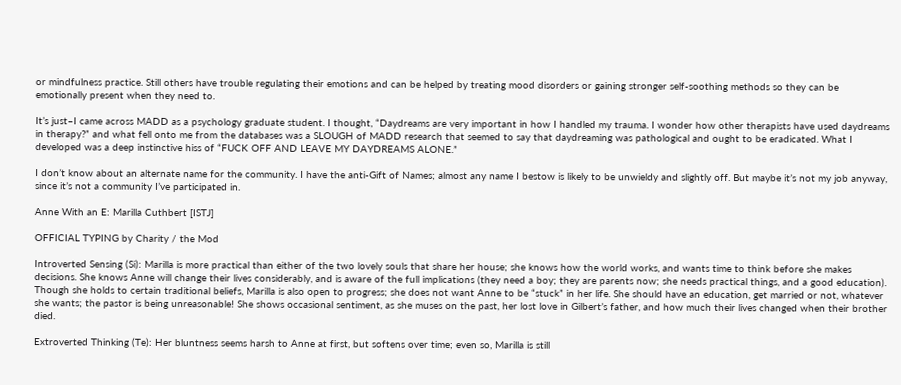or mindfulness practice. Still others have trouble regulating their emotions and can be helped by treating mood disorders or gaining stronger self-soothing methods so they can be emotionally present when they need to.

It’s just–I came across MADD as a psychology graduate student. I thought, “Daydreams are very important in how I handled my trauma. I wonder how other therapists have used daydreams in therapy?” and what fell onto me from the databases was a SLOUGH of MADD research that seemed to say that daydreaming was pathological and ought to be eradicated. What I developed was a deep instinctive hiss of “FUCK OFF AND LEAVE MY DAYDREAMS ALONE.”

I don’t know about an alternate name for the community. I have the anti-Gift of Names; almost any name I bestow is likely to be unwieldy and slightly off. But maybe it’s not my job anyway, since it’s not a community I’ve participated in.

Anne With an E: Marilla Cuthbert [ISTJ]

OFFICIAL TYPING by Charity / the Mod

Introverted Sensing (Si): Marilla is more practical than either of the two lovely souls that share her house; she knows how the world works, and wants time to think before she makes decisions. She knows Anne will change their lives considerably, and is aware of the full implications (they need a boy; they are parents now; she needs practical things, and a good education). Though she holds to certain traditional beliefs, Marilla is also open to progress; she does not want Anne to be “stuck” in her life. She should have an education, get married or not, whatever she wants; the pastor is being unreasonable! She shows occasional sentiment, as she muses on the past, her lost love in Gilbert’s father, and how much their lives changed when their brother died.

Extroverted Thinking (Te): Her bluntness seems harsh to Anne at first, but softens over time; even so, Marilla is still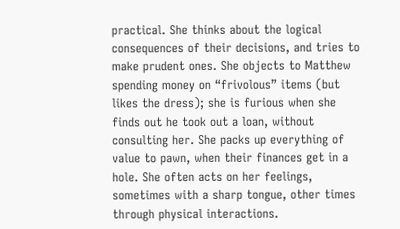practical. She thinks about the logical consequences of their decisions, and tries to make prudent ones. She objects to Matthew spending money on “frivolous” items (but likes the dress); she is furious when she finds out he took out a loan, without consulting her. She packs up everything of value to pawn, when their finances get in a hole. She often acts on her feelings, sometimes with a sharp tongue, other times through physical interactions.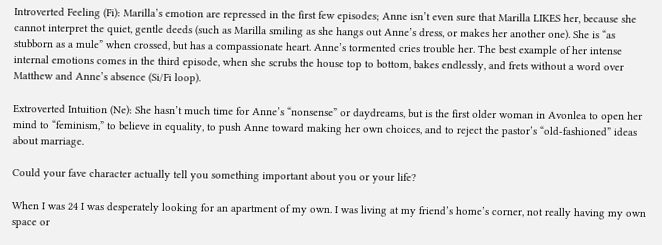Introverted Feeling (Fi): Marilla’s emotion are repressed in the first few episodes; Anne isn’t even sure that Marilla LIKES her, because she cannot interpret the quiet, gentle deeds (such as Marilla smiling as she hangs out Anne’s dress, or makes her another one). She is “as stubborn as a mule” when crossed, but has a compassionate heart. Anne’s tormented cries trouble her. The best example of her intense internal emotions comes in the third episode, when she scrubs the house top to bottom, bakes endlessly, and frets without a word over Matthew and Anne’s absence (Si/Fi loop).

Extroverted Intuition (Ne): She hasn’t much time for Anne’s “nonsense” or daydreams, but is the first older woman in Avonlea to open her mind to “feminism,” to believe in equality, to push Anne toward making her own choices, and to reject the pastor’s “old-fashioned” ideas about marriage.

Could your fave character actually tell you something important about you or your life?

When I was 24 I was desperately looking for an apartment of my own. I was living at my friend’s home’s corner, not really having my own space or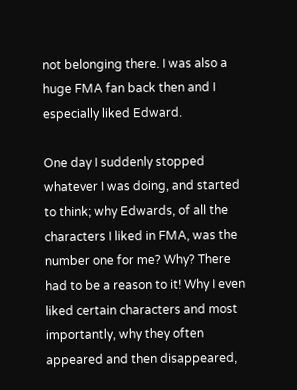not belonging there. I was also a huge FMA fan back then and I especially liked Edward.

One day I suddenly stopped whatever I was doing, and started to think; why Edwards, of all the characters I liked in FMA, was the number one for me? Why? There had to be a reason to it! Why I even liked certain characters and most importantly, why they often appeared and then disappeared,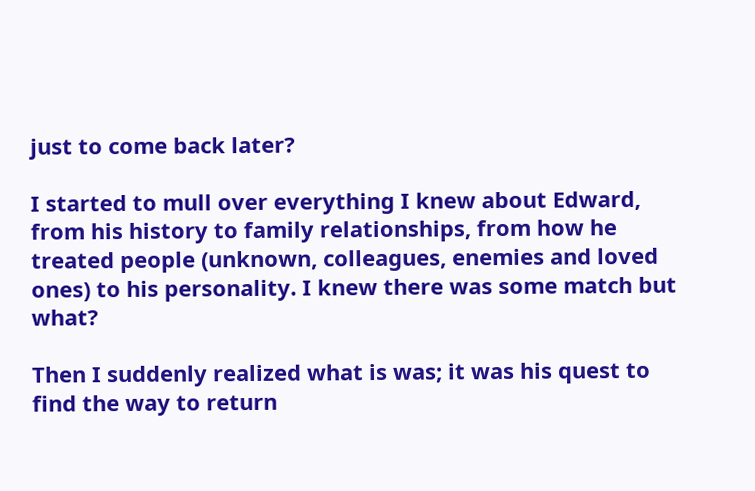just to come back later?

I started to mull over everything I knew about Edward, from his history to family relationships, from how he treated people (unknown, colleagues, enemies and loved ones) to his personality. I knew there was some match but what?

Then I suddenly realized what is was; it was his quest to find the way to return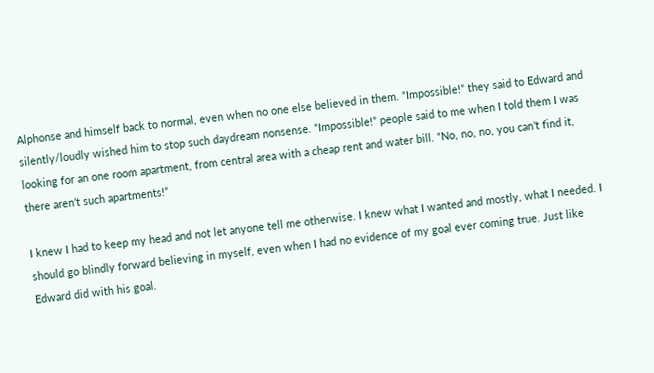Alphonse and himself back to normal, even when no one else believed in them. “Impossible!” they said to Edward and silently/loudly wished him to stop such daydream nonsense. “Impossible!” people said to me when I told them I was looking for an one room apartment, from central area with a cheap rent and water bill. “No, no, no, you can’t find it, there aren’t such apartments!”

I knew I had to keep my head and not let anyone tell me otherwise. I knew what I wanted and mostly, what I needed. I should go blindly forward believing in myself, even when I had no evidence of my goal ever coming true. Just like Edward did with his goal.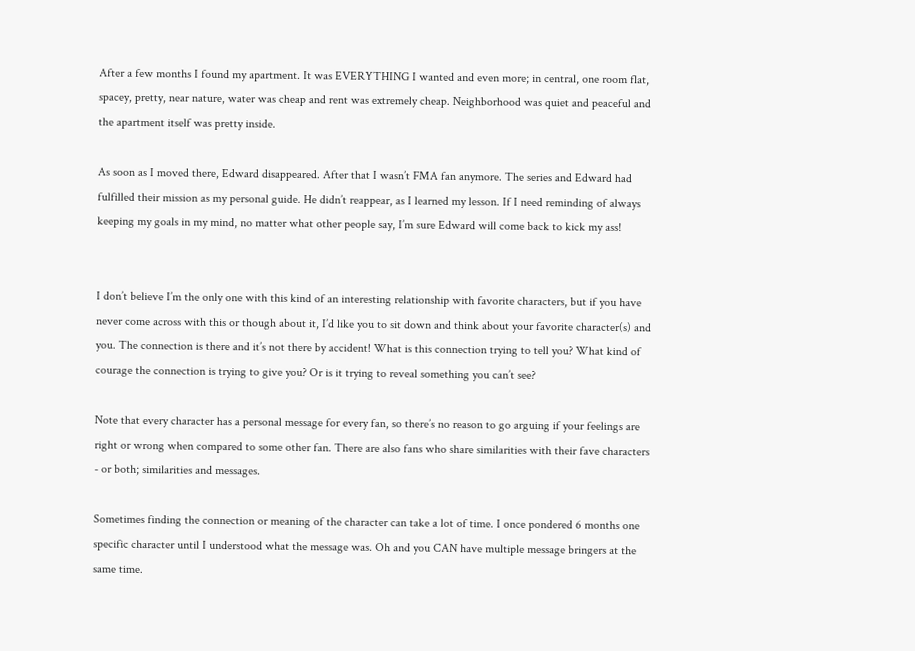After a few months I found my apartment. It was EVERYTHING I wanted and even more; in central, one room flat, spacey, pretty, near nature, water was cheap and rent was extremely cheap. Neighborhood was quiet and peaceful and the apartment itself was pretty inside.

As soon as I moved there, Edward disappeared. After that I wasn’t FMA fan anymore. The series and Edward had fulfilled their mission as my personal guide. He didn’t reappear, as I learned my lesson. If I need reminding of always keeping my goals in my mind, no matter what other people say, I’m sure Edward will come back to kick my ass!


I don’t believe I’m the only one with this kind of an interesting relationship with favorite characters, but if you have never come across with this or though about it, I’d like you to sit down and think about your favorite character(s) and you. The connection is there and it’s not there by accident! What is this connection trying to tell you? What kind of courage the connection is trying to give you? Or is it trying to reveal something you can’t see?

Note that every character has a personal message for every fan, so there’s no reason to go arguing if your feelings are right or wrong when compared to some other fan. There are also fans who share similarities with their fave characters - or both; similarities and messages.

Sometimes finding the connection or meaning of the character can take a lot of time. I once pondered 6 months one specific character until I understood what the message was. Oh and you CAN have multiple message bringers at the same time.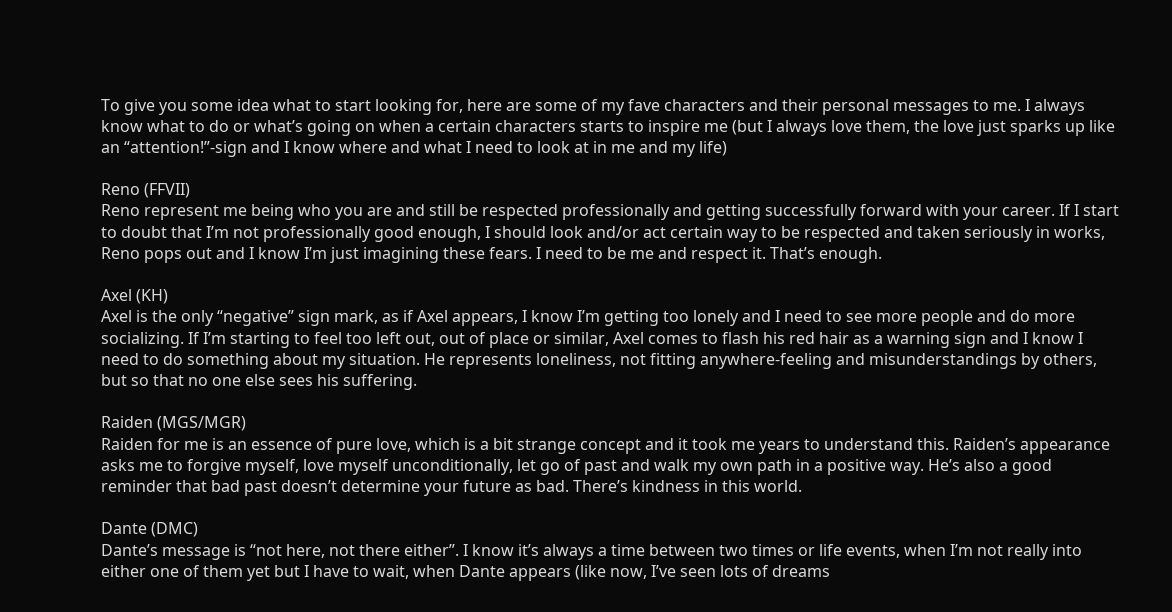To give you some idea what to start looking for, here are some of my fave characters and their personal messages to me. I always know what to do or what’s going on when a certain characters starts to inspire me (but I always love them, the love just sparks up like an “attention!”-sign and I know where and what I need to look at in me and my life)

Reno (FFVII)
Reno represent me being who you are and still be respected professionally and getting successfully forward with your career. If I start to doubt that I’m not professionally good enough, I should look and/or act certain way to be respected and taken seriously in works, Reno pops out and I know I’m just imagining these fears. I need to be me and respect it. That’s enough.

Axel (KH)
Axel is the only “negative” sign mark, as if Axel appears, I know I’m getting too lonely and I need to see more people and do more socializing. If I’m starting to feel too left out, out of place or similar, Axel comes to flash his red hair as a warning sign and I know I need to do something about my situation. He represents loneliness, not fitting anywhere-feeling and misunderstandings by others, but so that no one else sees his suffering.

Raiden (MGS/MGR)
Raiden for me is an essence of pure love, which is a bit strange concept and it took me years to understand this. Raiden’s appearance asks me to forgive myself, love myself unconditionally, let go of past and walk my own path in a positive way. He’s also a good reminder that bad past doesn’t determine your future as bad. There’s kindness in this world.

Dante (DMC)
Dante’s message is “not here, not there either”. I know it’s always a time between two times or life events, when I’m not really into either one of them yet but I have to wait, when Dante appears (like now, I’ve seen lots of dreams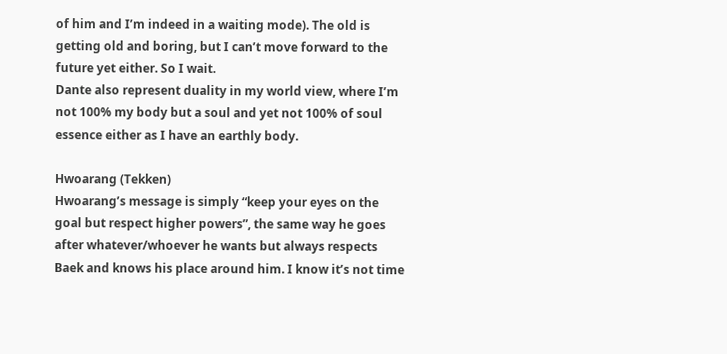of him and I’m indeed in a waiting mode). The old is getting old and boring, but I can’t move forward to the future yet either. So I wait.
Dante also represent duality in my world view, where I’m not 100% my body but a soul and yet not 100% of soul essence either as I have an earthly body.

Hwoarang (Tekken)
Hwoarang’s message is simply “keep your eyes on the goal but respect higher powers”, the same way he goes after whatever/whoever he wants but always respects Baek and knows his place around him. I know it’s not time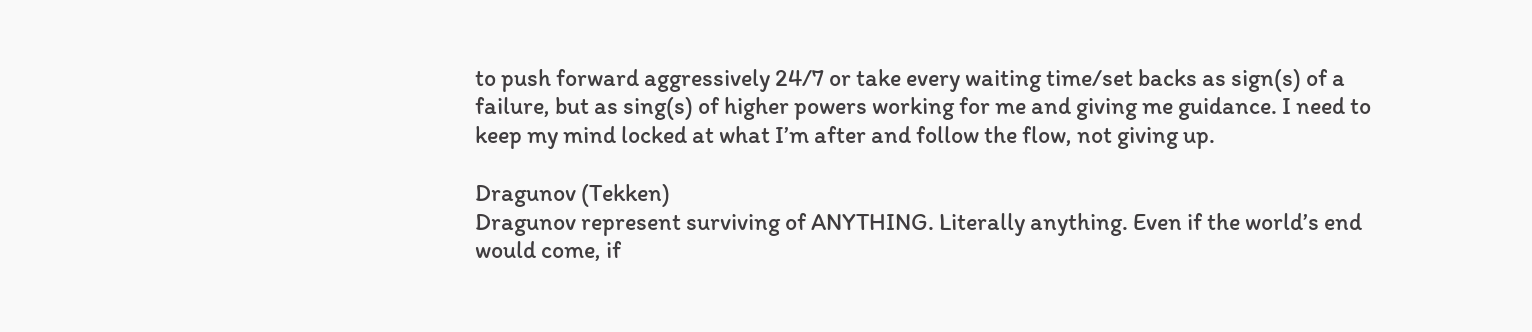to push forward aggressively 24/7 or take every waiting time/set backs as sign(s) of a failure, but as sing(s) of higher powers working for me and giving me guidance. I need to keep my mind locked at what I’m after and follow the flow, not giving up.

Dragunov (Tekken)
Dragunov represent surviving of ANYTHING. Literally anything. Even if the world’s end would come, if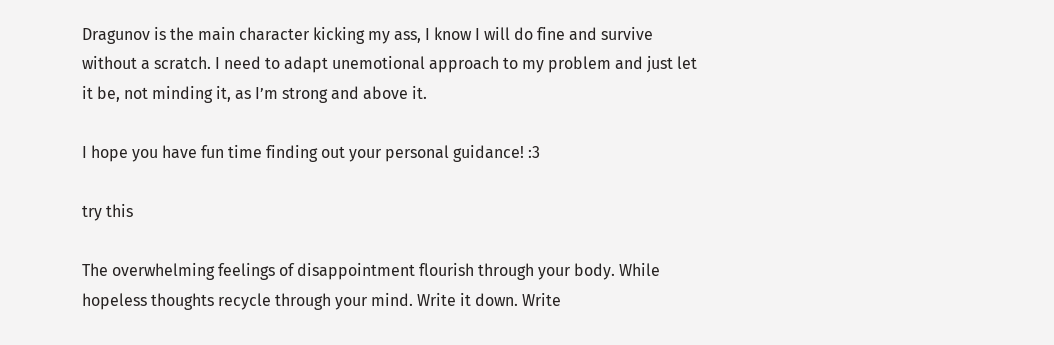Dragunov is the main character kicking my ass, I know I will do fine and survive without a scratch. I need to adapt unemotional approach to my problem and just let it be, not minding it, as I’m strong and above it.

I hope you have fun time finding out your personal guidance! :3

try this

The overwhelming feelings of disappointment flourish through your body. While hopeless thoughts recycle through your mind. Write it down. Write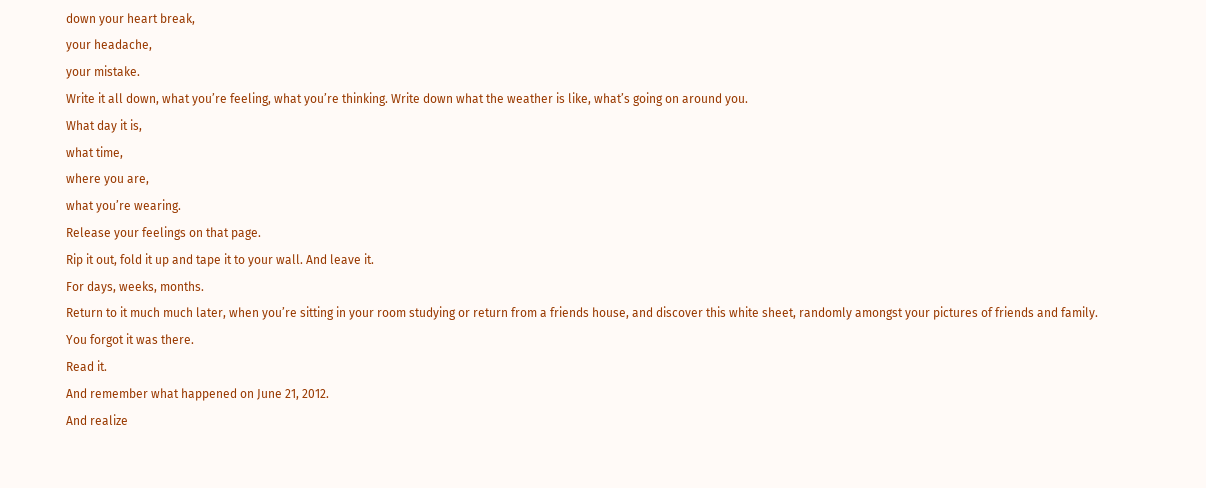down your heart break,
your headache,
your mistake.
Write it all down, what you’re feeling, what you’re thinking. Write down what the weather is like, what’s going on around you.
What day it is,
what time,
where you are,
what you’re wearing.
Release your feelings on that page.
Rip it out, fold it up and tape it to your wall. And leave it.
For days, weeks, months.
Return to it much much later, when you’re sitting in your room studying or return from a friends house, and discover this white sheet, randomly amongst your pictures of friends and family.
You forgot it was there.
Read it.
And remember what happened on June 21, 2012.
And realize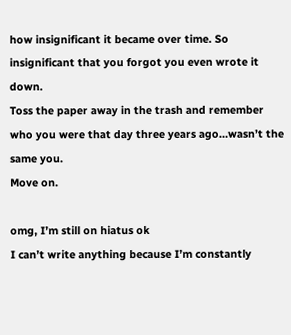how insignificant it became over time. So insignificant that you forgot you even wrote it down.
Toss the paper away in the trash and remember who you were that day three years ago…wasn’t the same you.
Move on.

omg, I’m still on hiatus ok
I can’t write anything because I’m constantly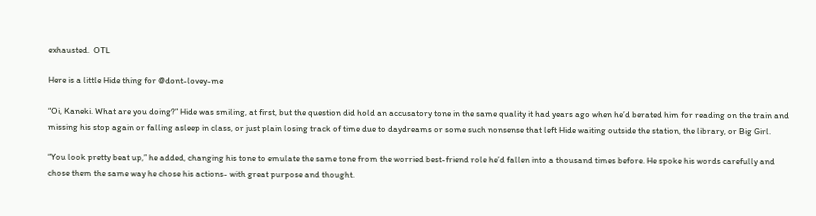exhausted.  OTL

Here is a little Hide thing for @dont-lovey-me

“Oi, Kaneki. What are you doing?” Hide was smiling, at first, but the question did hold an accusatory tone in the same quality it had years ago when he’d berated him for reading on the train and missing his stop again or falling asleep in class, or just plain losing track of time due to daydreams or some such nonsense that left Hide waiting outside the station, the library, or Big Girl.

“You look pretty beat up,” he added, changing his tone to emulate the same tone from the worried best-friend role he’d fallen into a thousand times before. He spoke his words carefully and chose them the same way he chose his actions- with great purpose and thought.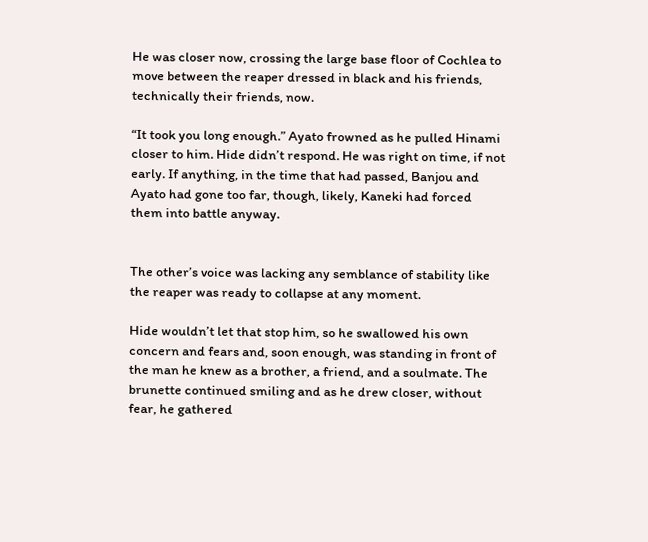He was closer now, crossing the large base floor of Cochlea to move between the reaper dressed in black and his friends, technically their friends, now.

“It took you long enough.” Ayato frowned as he pulled Hinami closer to him. Hide didn’t respond. He was right on time, if not early. If anything, in the time that had passed, Banjou and Ayato had gone too far, though, likely, Kaneki had forced them into battle anyway.


The other’s voice was lacking any semblance of stability like the reaper was ready to collapse at any moment.

Hide wouldn’t let that stop him, so he swallowed his own concern and fears and, soon enough, was standing in front of the man he knew as a brother, a friend, and a soulmate. The brunette continued smiling and as he drew closer, without fear, he gathered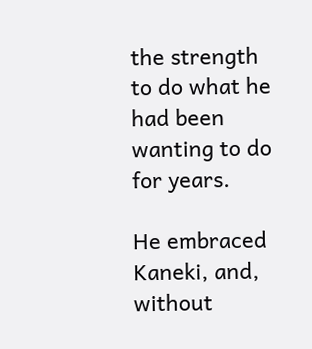the strength to do what he had been wanting to do for years.

He embraced Kaneki, and, without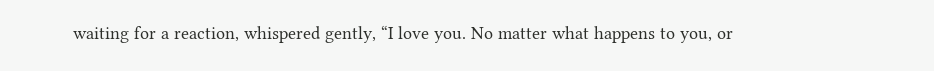waiting for a reaction, whispered gently, “I love you. No matter what happens to you, or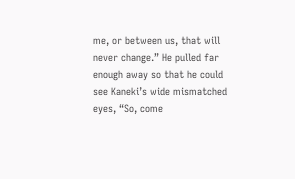me, or between us, that will never change.” He pulled far enough away so that he could see Kaneki’s wide mismatched eyes, “So, come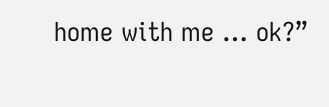home with me … ok?”